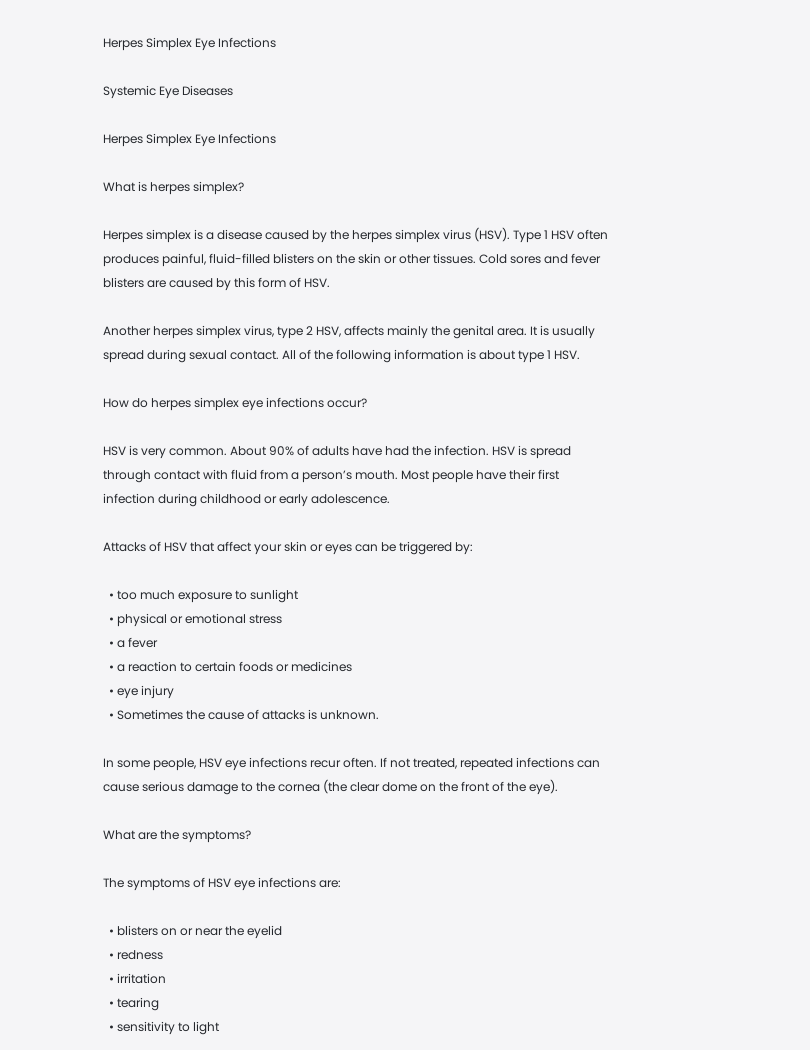Herpes Simplex Eye Infections

Systemic Eye Diseases

Herpes Simplex Eye Infections

What is herpes simplex?

Herpes simplex is a disease caused by the herpes simplex virus (HSV). Type 1 HSV often produces painful, fluid-filled blisters on the skin or other tissues. Cold sores and fever blisters are caused by this form of HSV.

Another herpes simplex virus, type 2 HSV, affects mainly the genital area. It is usually spread during sexual contact. All of the following information is about type 1 HSV.

How do herpes simplex eye infections occur?

HSV is very common. About 90% of adults have had the infection. HSV is spread through contact with fluid from a person’s mouth. Most people have their first infection during childhood or early adolescence.

Attacks of HSV that affect your skin or eyes can be triggered by:

  • too much exposure to sunlight
  • physical or emotional stress
  • a fever
  • a reaction to certain foods or medicines
  • eye injury
  • Sometimes the cause of attacks is unknown.

In some people, HSV eye infections recur often. If not treated, repeated infections can cause serious damage to the cornea (the clear dome on the front of the eye).

What are the symptoms?

The symptoms of HSV eye infections are:

  • blisters on or near the eyelid
  • redness
  • irritation
  • tearing
  • sensitivity to light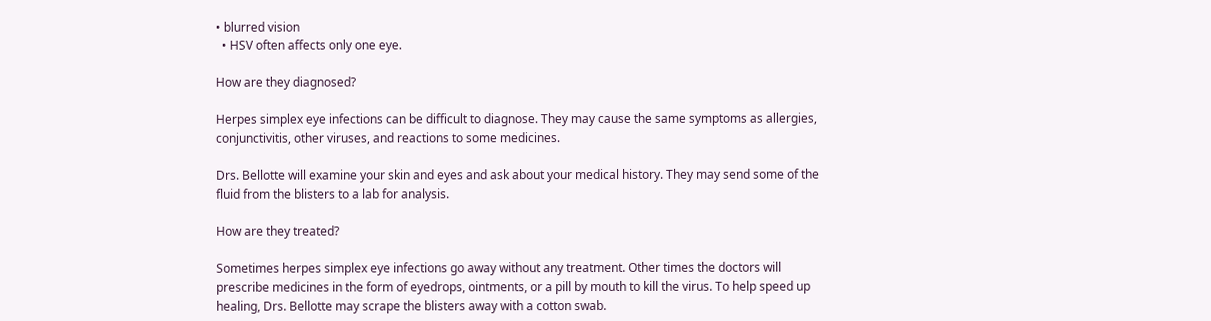• blurred vision
  • HSV often affects only one eye.

How are they diagnosed?

Herpes simplex eye infections can be difficult to diagnose. They may cause the same symptoms as allergies, conjunctivitis, other viruses, and reactions to some medicines.

Drs. Bellotte will examine your skin and eyes and ask about your medical history. They may send some of the fluid from the blisters to a lab for analysis.

How are they treated?

Sometimes herpes simplex eye infections go away without any treatment. Other times the doctors will prescribe medicines in the form of eyedrops, ointments, or a pill by mouth to kill the virus. To help speed up healing, Drs. Bellotte may scrape the blisters away with a cotton swab.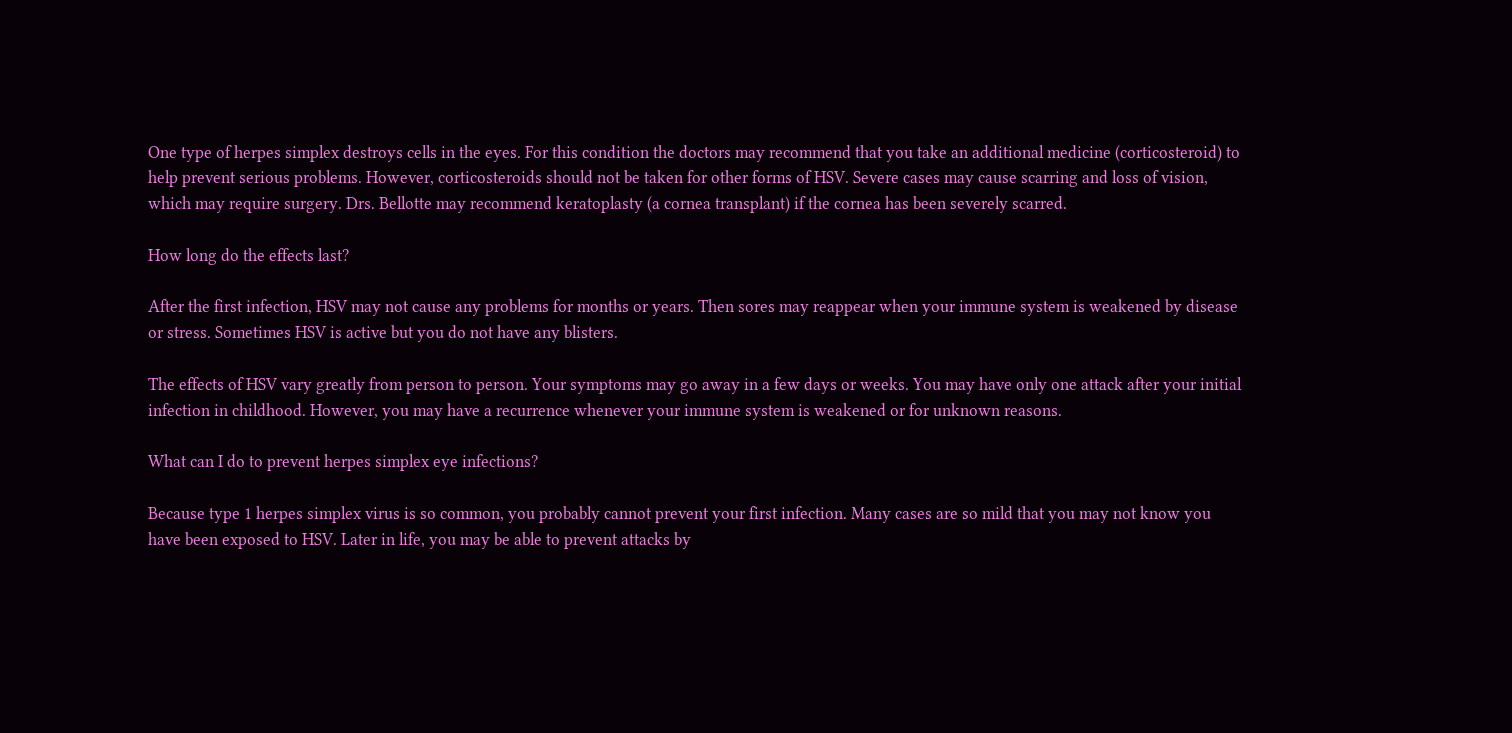One type of herpes simplex destroys cells in the eyes. For this condition the doctors may recommend that you take an additional medicine (corticosteroid) to help prevent serious problems. However, corticosteroids should not be taken for other forms of HSV. Severe cases may cause scarring and loss of vision, which may require surgery. Drs. Bellotte may recommend keratoplasty (a cornea transplant) if the cornea has been severely scarred.

How long do the effects last?

After the first infection, HSV may not cause any problems for months or years. Then sores may reappear when your immune system is weakened by disease or stress. Sometimes HSV is active but you do not have any blisters.

The effects of HSV vary greatly from person to person. Your symptoms may go away in a few days or weeks. You may have only one attack after your initial infection in childhood. However, you may have a recurrence whenever your immune system is weakened or for unknown reasons.

What can I do to prevent herpes simplex eye infections?

Because type 1 herpes simplex virus is so common, you probably cannot prevent your first infection. Many cases are so mild that you may not know you have been exposed to HSV. Later in life, you may be able to prevent attacks by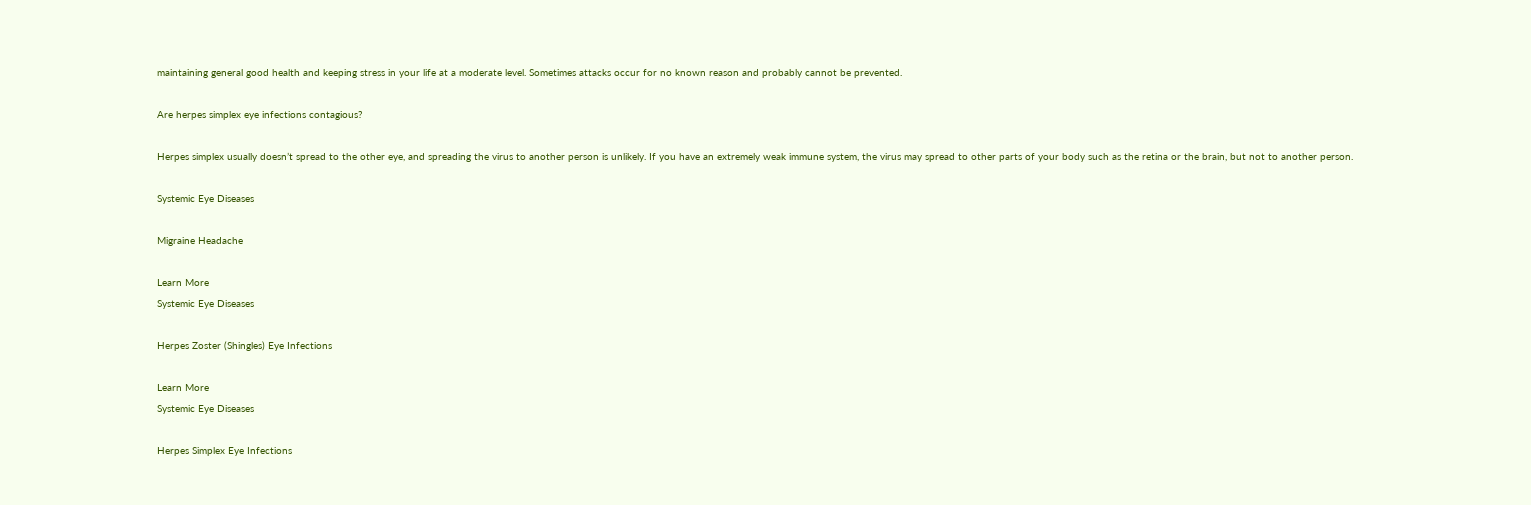maintaining general good health and keeping stress in your life at a moderate level. Sometimes attacks occur for no known reason and probably cannot be prevented.

Are herpes simplex eye infections contagious?

Herpes simplex usually doesn’t spread to the other eye, and spreading the virus to another person is unlikely. If you have an extremely weak immune system, the virus may spread to other parts of your body such as the retina or the brain, but not to another person.

Systemic Eye Diseases

Migraine Headache

Learn More
Systemic Eye Diseases

Herpes Zoster (Shingles) Eye Infections

Learn More
Systemic Eye Diseases

Herpes Simplex Eye Infections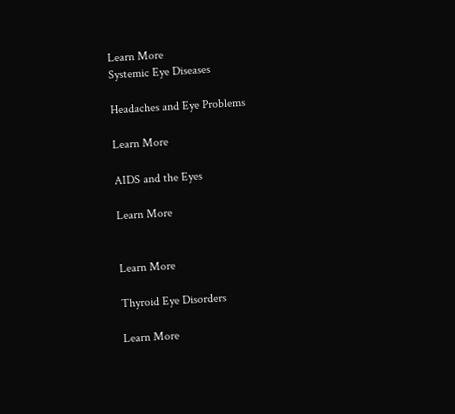Learn More
Systemic Eye Diseases

Headaches and Eye Problems

Learn More

AIDS and the Eyes

Learn More


Learn More

Thyroid Eye Disorders

Learn More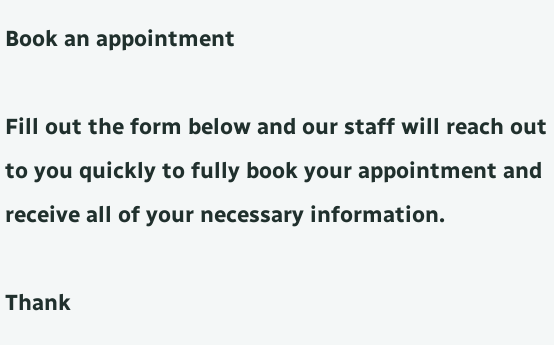Book an appointment

Fill out the form below and our staff will reach out to you quickly to fully book your appointment and receive all of your necessary information.

Thank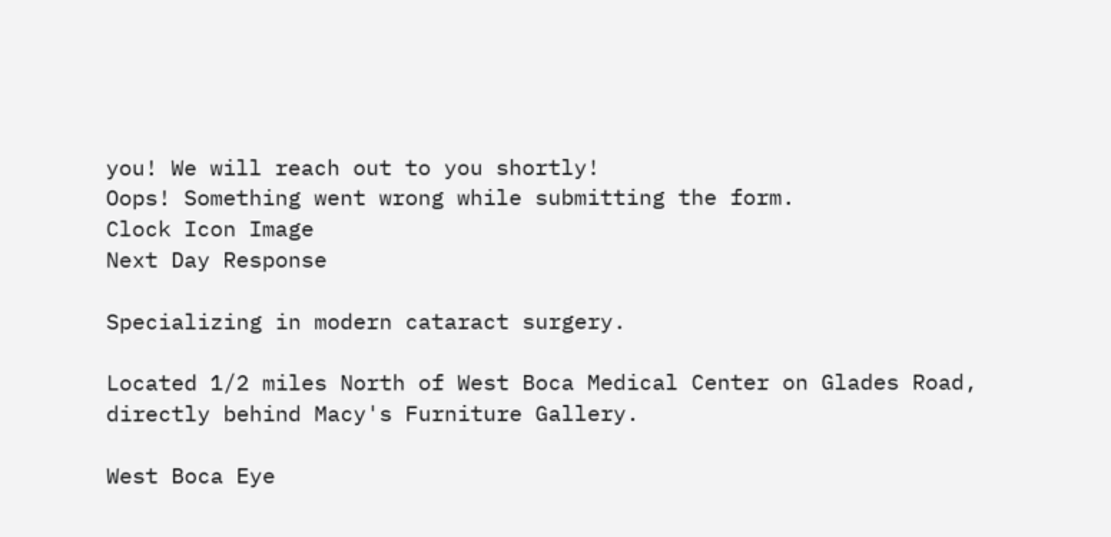you! We will reach out to you shortly!
Oops! Something went wrong while submitting the form.
Clock Icon Image
Next Day Response

Specializing in modern cataract surgery.

Located 1/2 miles North of West Boca Medical Center on Glades Road, directly behind Macy's Furniture Gallery.

West Boca Eye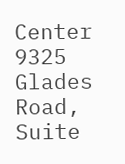Center
9325 Glades Road, Suite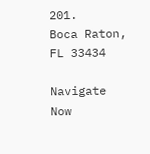201.
Boca Raton, FL 33434

Navigate Now